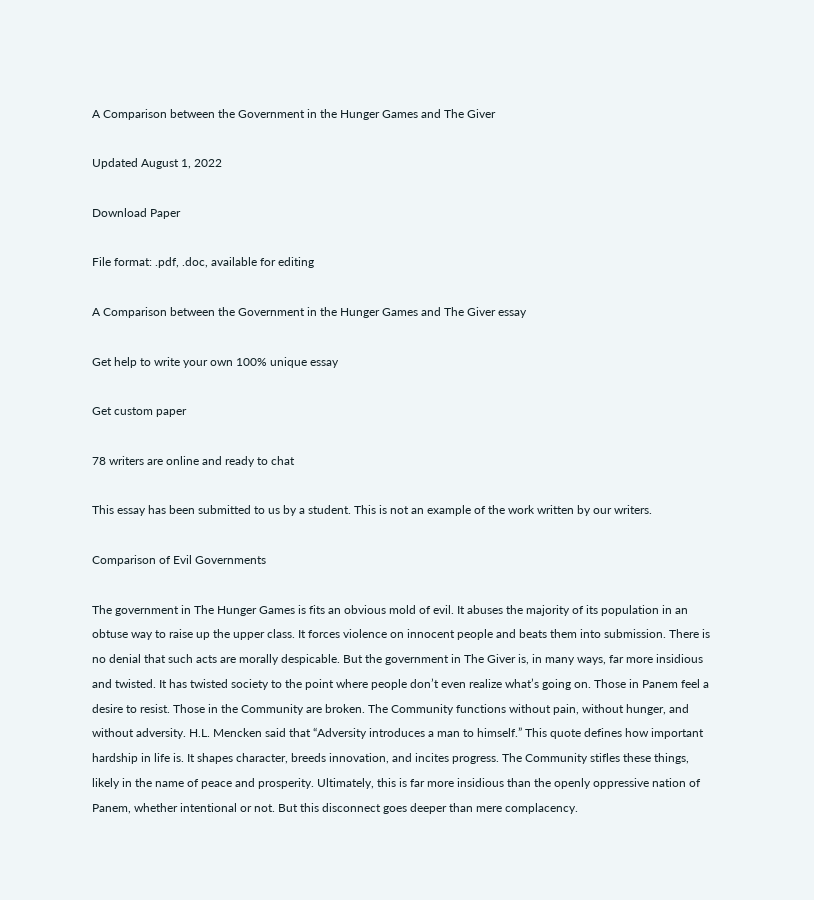A Comparison between the Government in the Hunger Games and The Giver

Updated August 1, 2022

Download Paper

File format: .pdf, .doc, available for editing

A Comparison between the Government in the Hunger Games and The Giver essay

Get help to write your own 100% unique essay

Get custom paper

78 writers are online and ready to chat

This essay has been submitted to us by a student. This is not an example of the work written by our writers.

Comparison of Evil Governments

The government in The Hunger Games is fits an obvious mold of evil. It abuses the majority of its population in an obtuse way to raise up the upper class. It forces violence on innocent people and beats them into submission. There is no denial that such acts are morally despicable. But the government in The Giver is, in many ways, far more insidious and twisted. It has twisted society to the point where people don’t even realize what’s going on. Those in Panem feel a desire to resist. Those in the Community are broken. The Community functions without pain, without hunger, and without adversity. H.L. Mencken said that “Adversity introduces a man to himself.” This quote defines how important hardship in life is. It shapes character, breeds innovation, and incites progress. The Community stifles these things, likely in the name of peace and prosperity. Ultimately, this is far more insidious than the openly oppressive nation of Panem, whether intentional or not. But this disconnect goes deeper than mere complacency.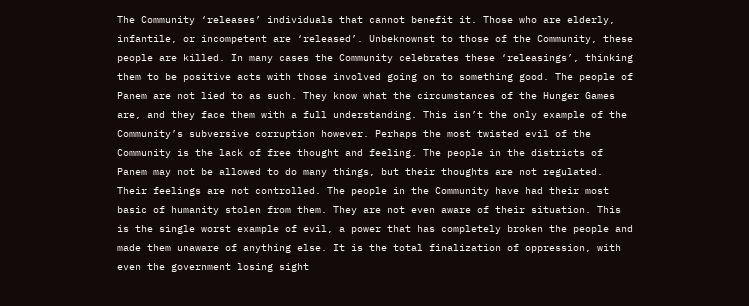The Community ‘releases’ individuals that cannot benefit it. Those who are elderly, infantile, or incompetent are ‘released’. Unbeknownst to those of the Community, these people are killed. In many cases the Community celebrates these ‘releasings’, thinking them to be positive acts with those involved going on to something good. The people of Panem are not lied to as such. They know what the circumstances of the Hunger Games are, and they face them with a full understanding. This isn’t the only example of the Community’s subversive corruption however. Perhaps the most twisted evil of the Community is the lack of free thought and feeling. The people in the districts of Panem may not be allowed to do many things, but their thoughts are not regulated. Their feelings are not controlled. The people in the Community have had their most basic of humanity stolen from them. They are not even aware of their situation. This is the single worst example of evil, a power that has completely broken the people and made them unaware of anything else. It is the total finalization of oppression, with even the government losing sight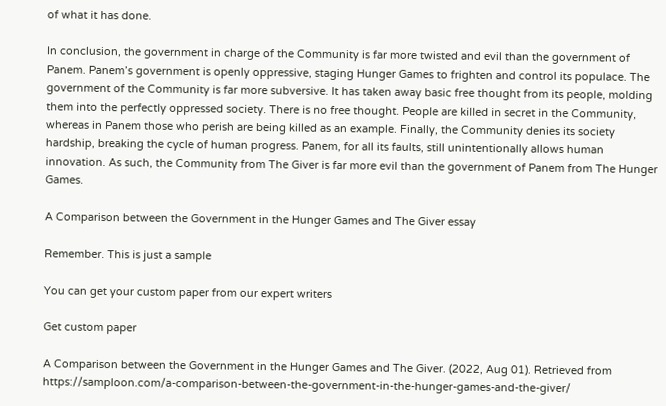of what it has done.

In conclusion, the government in charge of the Community is far more twisted and evil than the government of Panem. Panem’s government is openly oppressive, staging Hunger Games to frighten and control its populace. The government of the Community is far more subversive. It has taken away basic free thought from its people, molding them into the perfectly oppressed society. There is no free thought. People are killed in secret in the Community, whereas in Panem those who perish are being killed as an example. Finally, the Community denies its society hardship, breaking the cycle of human progress. Panem, for all its faults, still unintentionally allows human innovation. As such, the Community from The Giver is far more evil than the government of Panem from The Hunger Games.

A Comparison between the Government in the Hunger Games and The Giver essay

Remember. This is just a sample

You can get your custom paper from our expert writers

Get custom paper

A Comparison between the Government in the Hunger Games and The Giver. (2022, Aug 01). Retrieved from https://samploon.com/a-comparison-between-the-government-in-the-hunger-games-and-the-giver/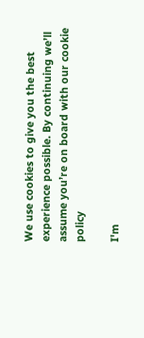We use cookies to give you the best experience possible. By continuing we’ll assume you’re on board with our cookie policy

I'm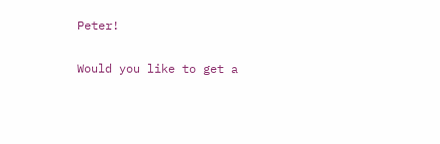Peter!

Would you like to get a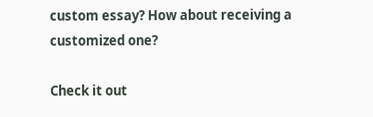custom essay? How about receiving a customized one?

Check it out